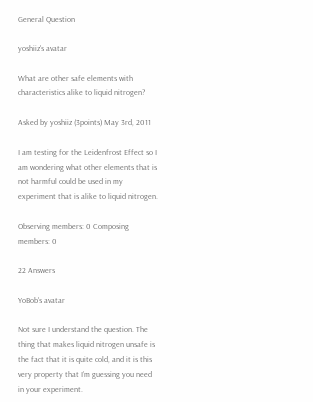General Question

yoshiiz's avatar

What are other safe elements with characteristics alike to liquid nitrogen?

Asked by yoshiiz (3points) May 3rd, 2011

I am testing for the Leidenfrost Effect so I am wondering what other elements that is not harmful could be used in my experiment that is alike to liquid nitrogen.

Observing members: 0 Composing members: 0

22 Answers

YoBob's avatar

Not sure I understand the question. The thing that makes liquid nitrogen unsafe is the fact that it is quite cold, and it is this very property that I’m guessing you need in your experiment.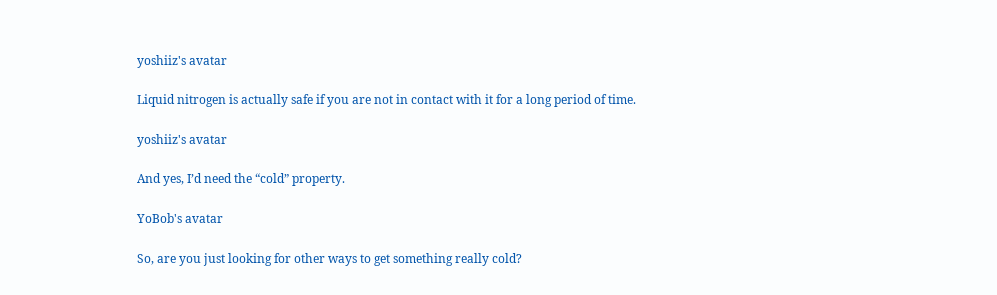yoshiiz's avatar

Liquid nitrogen is actually safe if you are not in contact with it for a long period of time.

yoshiiz's avatar

And yes, I’d need the “cold” property.

YoBob's avatar

So, are you just looking for other ways to get something really cold?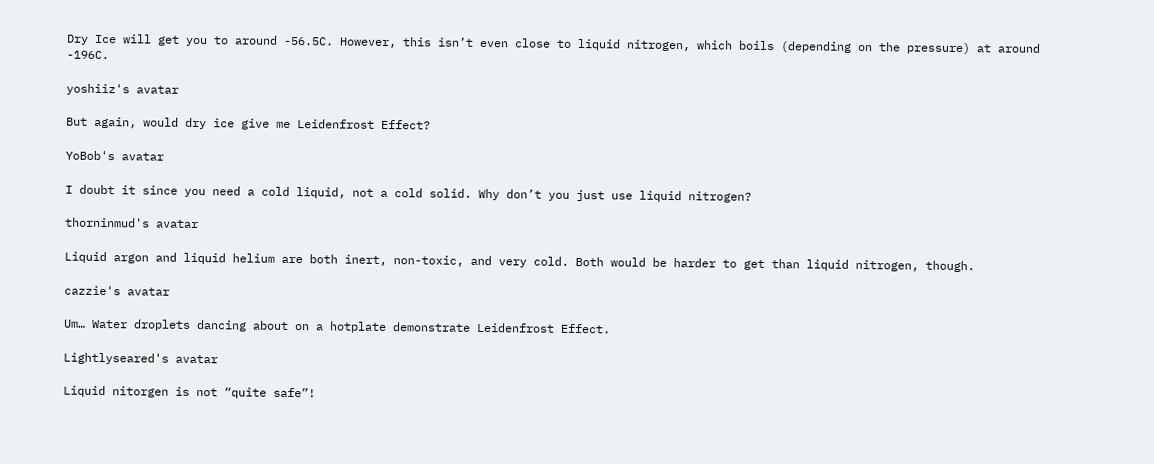Dry Ice will get you to around -56.5C. However, this isn’t even close to liquid nitrogen, which boils (depending on the pressure) at around -196C.

yoshiiz's avatar

But again, would dry ice give me Leidenfrost Effect?

YoBob's avatar

I doubt it since you need a cold liquid, not a cold solid. Why don’t you just use liquid nitrogen?

thorninmud's avatar

Liquid argon and liquid helium are both inert, non-toxic, and very cold. Both would be harder to get than liquid nitrogen, though.

cazzie's avatar

Um… Water droplets dancing about on a hotplate demonstrate Leidenfrost Effect.

Lightlyseared's avatar

Liquid nitorgen is not “quite safe”!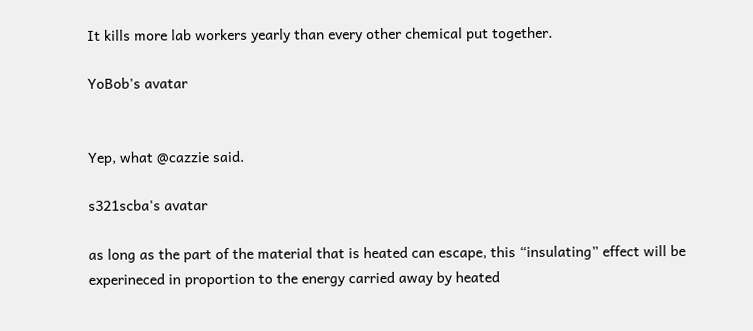It kills more lab workers yearly than every other chemical put together.

YoBob's avatar


Yep, what @cazzie said.

s321scba's avatar

as long as the part of the material that is heated can escape, this “insulating” effect will be experineced in proportion to the energy carried away by heated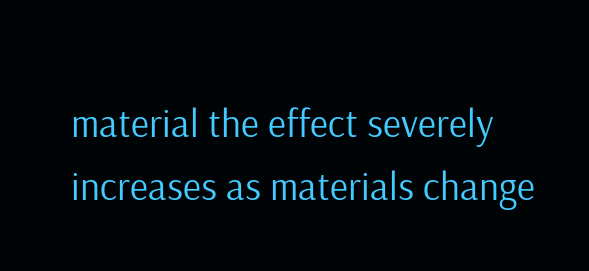material the effect severely increases as materials change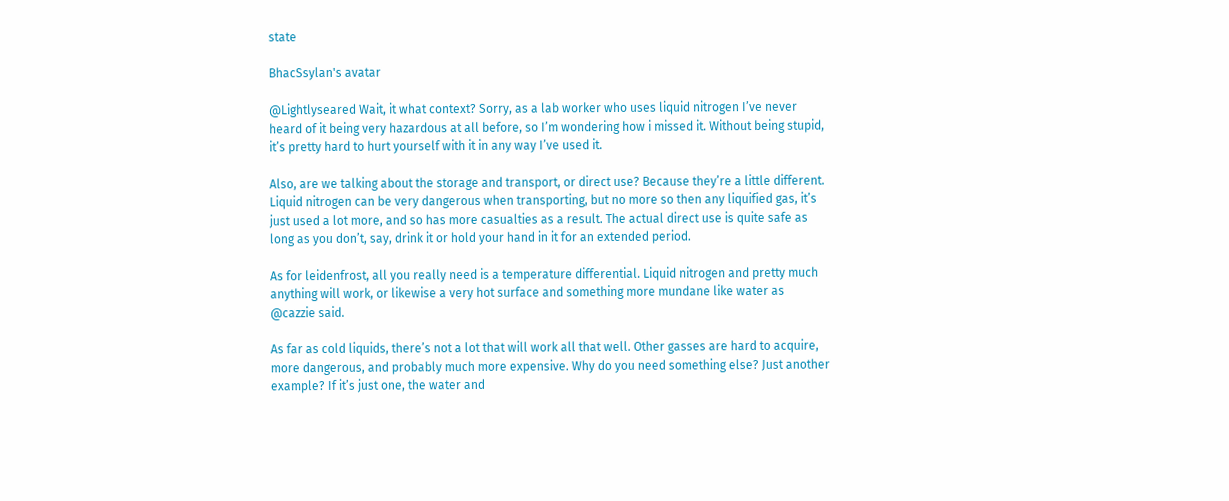state

BhacSsylan's avatar

@Lightlyseared Wait, it what context? Sorry, as a lab worker who uses liquid nitrogen I’ve never heard of it being very hazardous at all before, so I’m wondering how i missed it. Without being stupid, it’s pretty hard to hurt yourself with it in any way I’ve used it.

Also, are we talking about the storage and transport, or direct use? Because they’re a little different. Liquid nitrogen can be very dangerous when transporting, but no more so then any liquified gas, it’s just used a lot more, and so has more casualties as a result. The actual direct use is quite safe as long as you don’t, say, drink it or hold your hand in it for an extended period.

As for leidenfrost, all you really need is a temperature differential. Liquid nitrogen and pretty much anything will work, or likewise a very hot surface and something more mundane like water as @cazzie said.

As far as cold liquids, there’s not a lot that will work all that well. Other gasses are hard to acquire, more dangerous, and probably much more expensive. Why do you need something else? Just another example? If it’s just one, the water and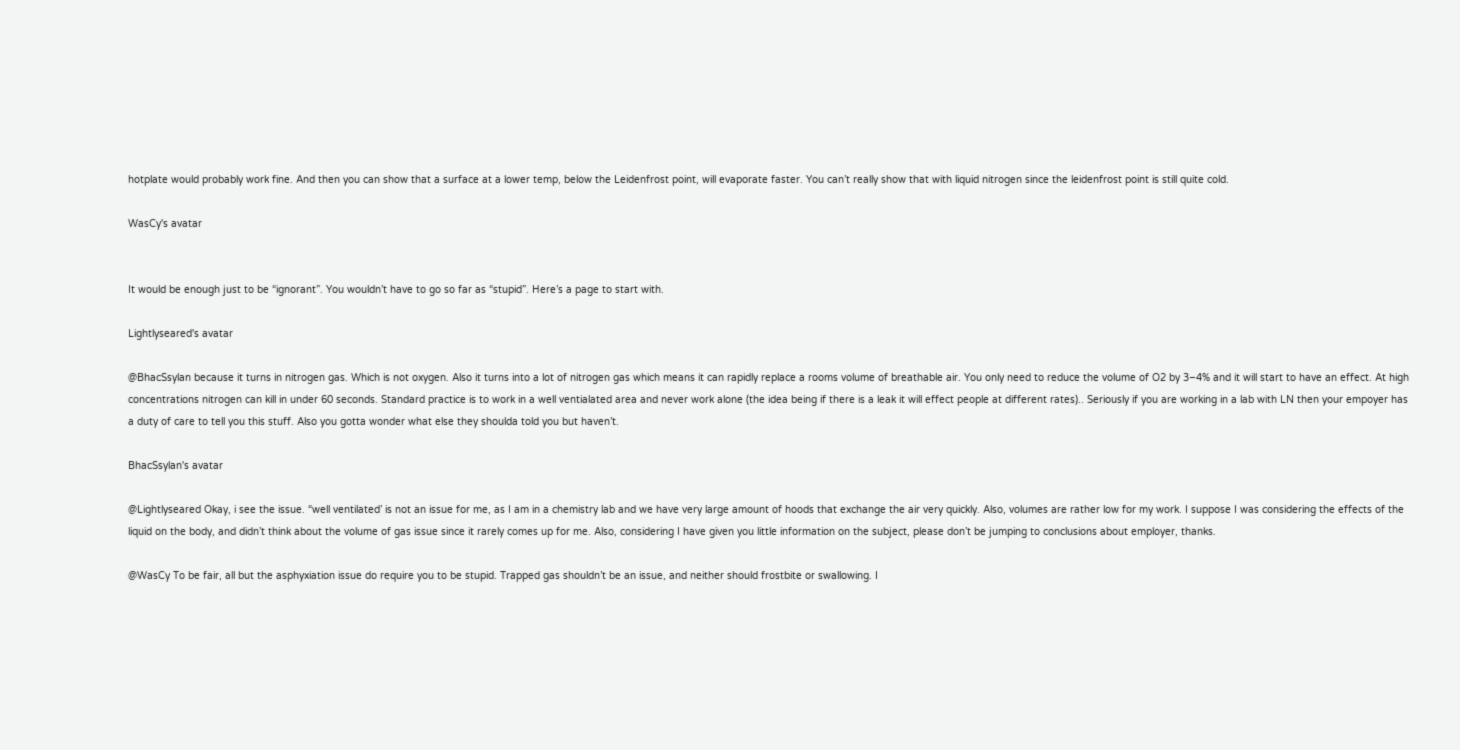hotplate would probably work fine. And then you can show that a surface at a lower temp, below the Leidenfrost point, will evaporate faster. You can’t really show that with liquid nitrogen since the leidenfrost point is still quite cold.

WasCy's avatar


It would be enough just to be “ignorant”. You wouldn’t have to go so far as “stupid”. Here’s a page to start with.

Lightlyseared's avatar

@BhacSsylan because it turns in nitrogen gas. Which is not oxygen. Also it turns into a lot of nitrogen gas which means it can rapidly replace a rooms volume of breathable air. You only need to reduce the volume of O2 by 3–4% and it will start to have an effect. At high concentrations nitrogen can kill in under 60 seconds. Standard practice is to work in a well ventialated area and never work alone (the idea being if there is a leak it will effect people at different rates).. Seriously if you are working in a lab with LN then your empoyer has a duty of care to tell you this stuff. Also you gotta wonder what else they shoulda told you but haven’t.

BhacSsylan's avatar

@Lightlyseared Okay, i see the issue. “well ventilated’ is not an issue for me, as I am in a chemistry lab and we have very large amount of hoods that exchange the air very quickly. Also, volumes are rather low for my work. I suppose I was considering the effects of the liquid on the body, and didn’t think about the volume of gas issue since it rarely comes up for me. Also, considering I have given you little information on the subject, please don’t be jumping to conclusions about employer, thanks.

@WasCy To be fair, all but the asphyxiation issue do require you to be stupid. Trapped gas shouldn’t be an issue, and neither should frostbite or swallowing. I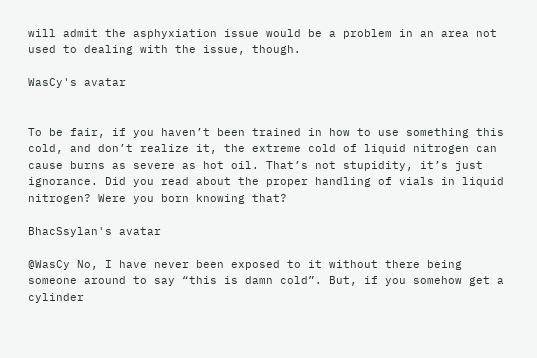will admit the asphyxiation issue would be a problem in an area not used to dealing with the issue, though.

WasCy's avatar


To be fair, if you haven’t been trained in how to use something this cold, and don’t realize it, the extreme cold of liquid nitrogen can cause burns as severe as hot oil. That’s not stupidity, it’s just ignorance. Did you read about the proper handling of vials in liquid nitrogen? Were you born knowing that?

BhacSsylan's avatar

@WasCy No, I have never been exposed to it without there being someone around to say “this is damn cold”. But, if you somehow get a cylinder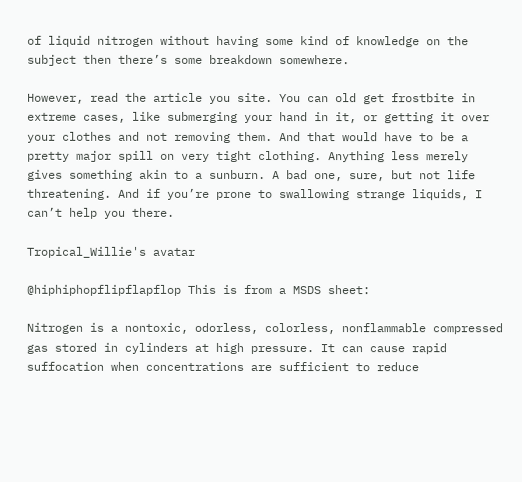of liquid nitrogen without having some kind of knowledge on the subject then there’s some breakdown somewhere.

However, read the article you site. You can old get frostbite in extreme cases, like submerging your hand in it, or getting it over your clothes and not removing them. And that would have to be a pretty major spill on very tight clothing. Anything less merely gives something akin to a sunburn. A bad one, sure, but not life threatening. And if you’re prone to swallowing strange liquids, I can’t help you there.

Tropical_Willie's avatar

@hiphiphopflipflapflop This is from a MSDS sheet:

Nitrogen is a nontoxic, odorless, colorless, nonflammable compressed gas stored in cylinders at high pressure. It can cause rapid suffocation when concentrations are sufficient to reduce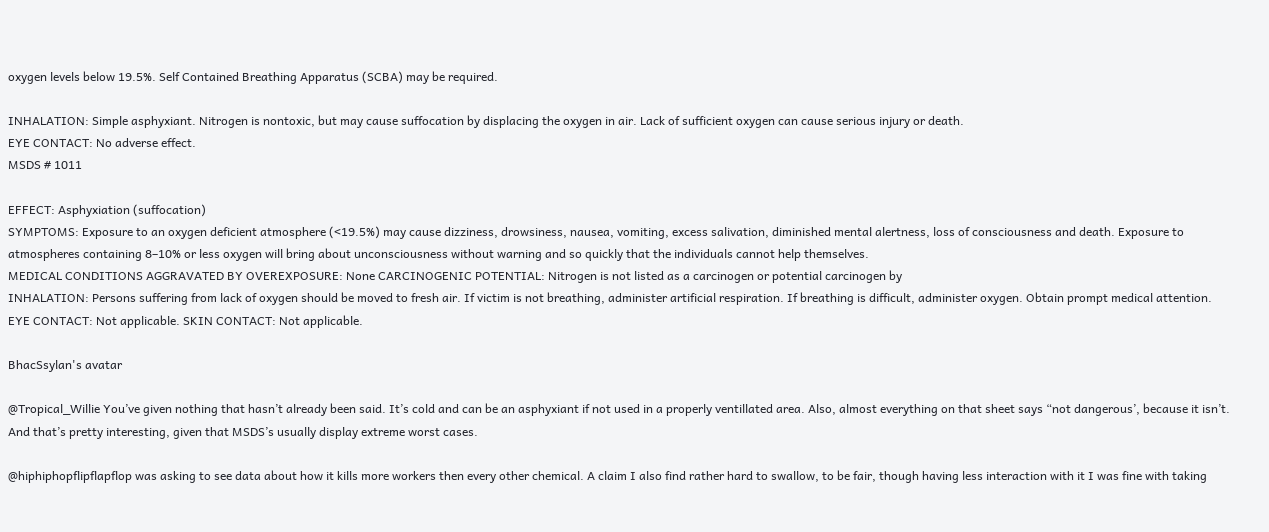oxygen levels below 19.5%. Self Contained Breathing Apparatus (SCBA) may be required.

INHALATION: Simple asphyxiant. Nitrogen is nontoxic, but may cause suffocation by displacing the oxygen in air. Lack of sufficient oxygen can cause serious injury or death.
EYE CONTACT: No adverse effect.
MSDS # 1011

EFFECT: Asphyxiation (suffocation)
SYMPTOMS: Exposure to an oxygen deficient atmosphere (<19.5%) may cause dizziness, drowsiness, nausea, vomiting, excess salivation, diminished mental alertness, loss of consciousness and death. Exposure to atmospheres containing 8–10% or less oxygen will bring about unconsciousness without warning and so quickly that the individuals cannot help themselves.
MEDICAL CONDITIONS AGGRAVATED BY OVEREXPOSURE: None CARCINOGENIC POTENTIAL: Nitrogen is not listed as a carcinogen or potential carcinogen by
INHALATION: Persons suffering from lack of oxygen should be moved to fresh air. If victim is not breathing, administer artificial respiration. If breathing is difficult, administer oxygen. Obtain prompt medical attention.
EYE CONTACT: Not applicable. SKIN CONTACT: Not applicable.

BhacSsylan's avatar

@Tropical_Willie You’ve given nothing that hasn’t already been said. It’s cold and can be an asphyxiant if not used in a properly ventillated area. Also, almost everything on that sheet says “not dangerous’, because it isn’t. And that’s pretty interesting, given that MSDS’s usually display extreme worst cases.

@hiphiphopflipflapflop was asking to see data about how it kills more workers then every other chemical. A claim I also find rather hard to swallow, to be fair, though having less interaction with it I was fine with taking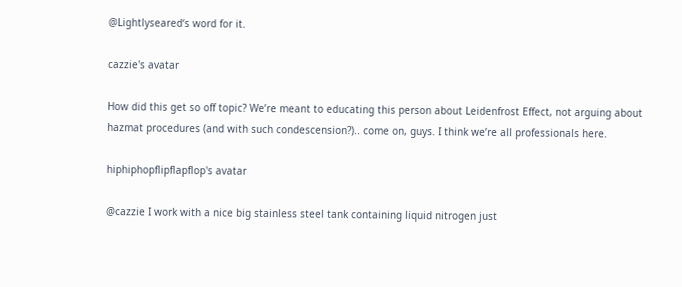@Lightlyseared‘s word for it.

cazzie's avatar

How did this get so off topic? We’re meant to educating this person about Leidenfrost Effect, not arguing about hazmat procedures (and with such condescension?).. come on, guys. I think we’re all professionals here.

hiphiphopflipflapflop's avatar

@cazzie I work with a nice big stainless steel tank containing liquid nitrogen just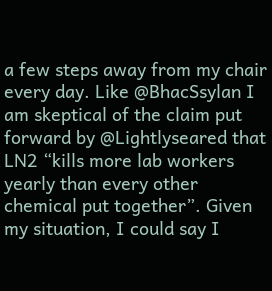a few steps away from my chair every day. Like @BhacSsylan I am skeptical of the claim put forward by @Lightlyseared that LN2 “kills more lab workers yearly than every other chemical put together”. Given my situation, I could say I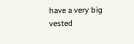have a very big vested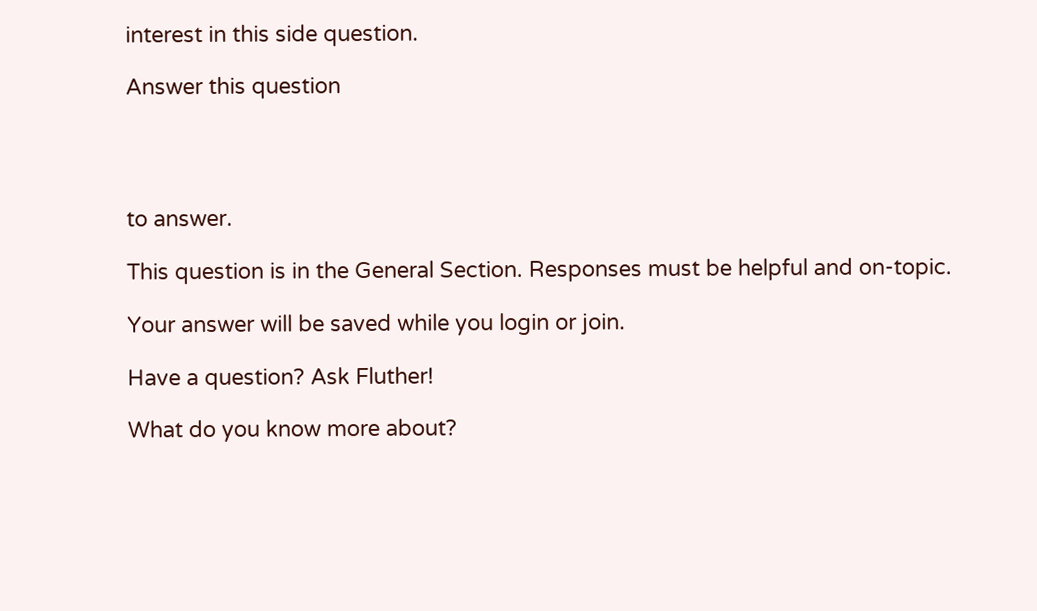interest in this side question.

Answer this question




to answer.

This question is in the General Section. Responses must be helpful and on-topic.

Your answer will be saved while you login or join.

Have a question? Ask Fluther!

What do you know more about?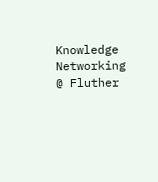Knowledge Networking @ Fluther